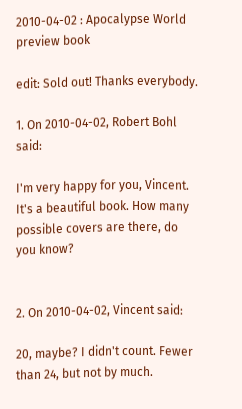2010-04-02 : Apocalypse World preview book

edit: Sold out! Thanks everybody.

1. On 2010-04-02, Robert Bohl said:

I'm very happy for you, Vincent. It's a beautiful book. How many possible covers are there, do you know?


2. On 2010-04-02, Vincent said:

20, maybe? I didn't count. Fewer than 24, but not by much.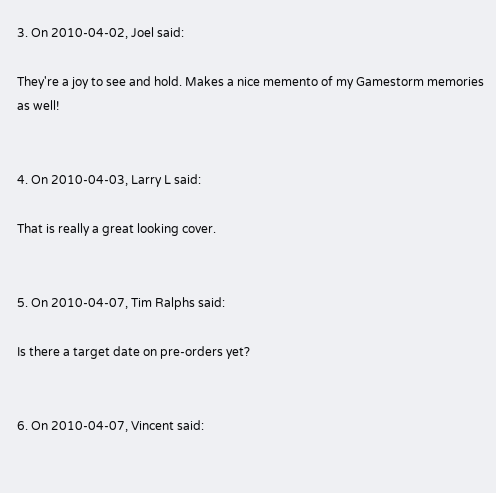3. On 2010-04-02, Joel said:

They're a joy to see and hold. Makes a nice memento of my Gamestorm memories as well!


4. On 2010-04-03, Larry L said:

That is really a great looking cover.


5. On 2010-04-07, Tim Ralphs said:

Is there a target date on pre-orders yet?


6. On 2010-04-07, Vincent said: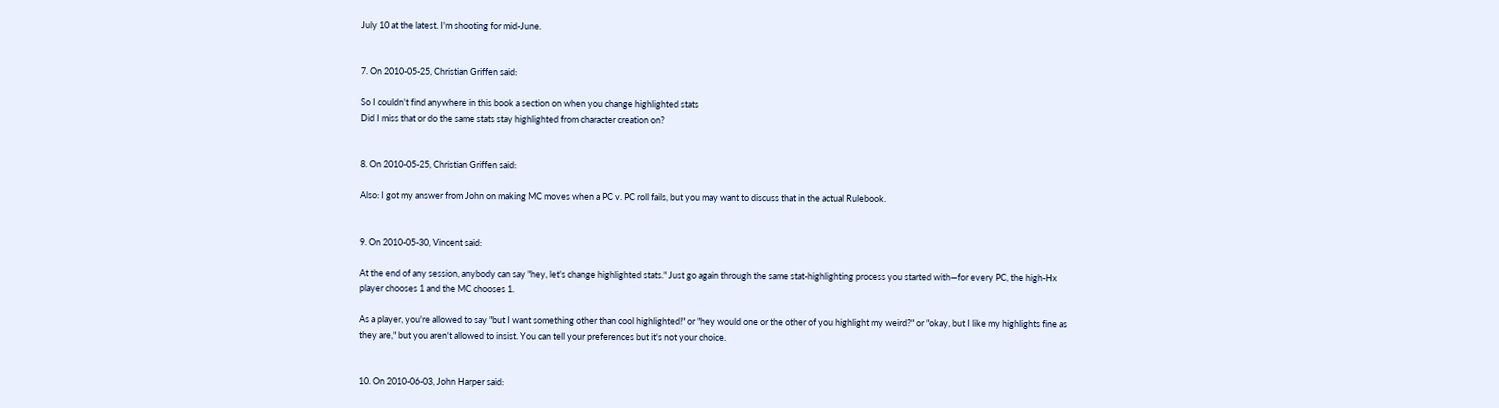July 10 at the latest. I'm shooting for mid-June.


7. On 2010-05-25, Christian Griffen said:

So I couldn't find anywhere in this book a section on when you change highlighted stats
Did I miss that or do the same stats stay highlighted from character creation on?


8. On 2010-05-25, Christian Griffen said:

Also: I got my answer from John on making MC moves when a PC v. PC roll fails, but you may want to discuss that in the actual Rulebook.


9. On 2010-05-30, Vincent said:

At the end of any session, anybody can say "hey, let's change highlighted stats." Just go again through the same stat-highlighting process you started with—for every PC, the high-Hx player chooses 1 and the MC chooses 1.

As a player, you're allowed to say "but I want something other than cool highlighted!" or "hey would one or the other of you highlight my weird?" or "okay, but I like my highlights fine as they are," but you aren't allowed to insist. You can tell your preferences but it's not your choice.


10. On 2010-06-03, John Harper said: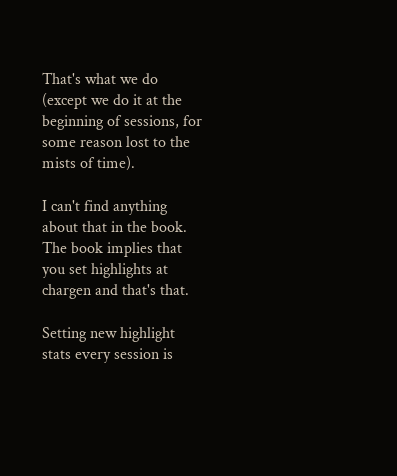That's what we do (except we do it at the beginning of sessions, for some reason lost to the mists of time).

I can't find anything about that in the book. The book implies that you set highlights at chargen and that's that.

Setting new highlight stats every session is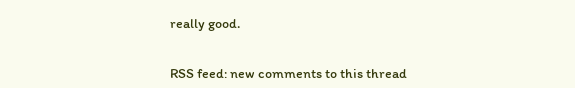really good.


RSS feed: new comments to this thread